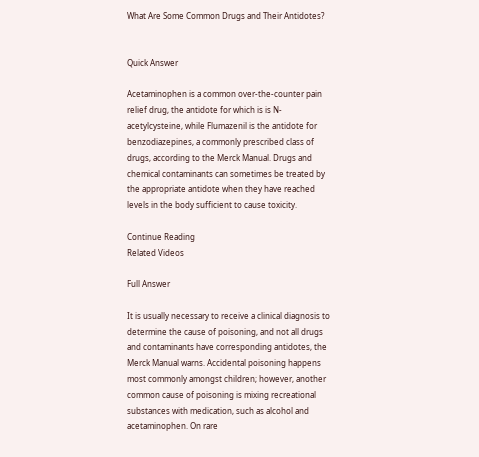What Are Some Common Drugs and Their Antidotes?


Quick Answer

Acetaminophen is a common over-the-counter pain relief drug, the antidote for which is is N-acetylcysteine, while Flumazenil is the antidote for benzodiazepines, a commonly prescribed class of drugs, according to the Merck Manual. Drugs and chemical contaminants can sometimes be treated by the appropriate antidote when they have reached levels in the body sufficient to cause toxicity.

Continue Reading
Related Videos

Full Answer

It is usually necessary to receive a clinical diagnosis to determine the cause of poisoning, and not all drugs and contaminants have corresponding antidotes, the Merck Manual warns. Accidental poisoning happens most commonly amongst children; however, another common cause of poisoning is mixing recreational substances with medication, such as alcohol and acetaminophen. On rare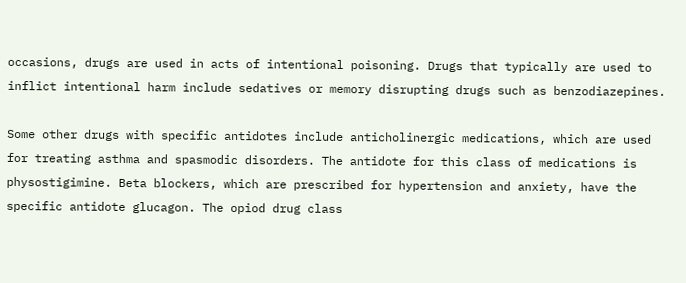occasions, drugs are used in acts of intentional poisoning. Drugs that typically are used to inflict intentional harm include sedatives or memory disrupting drugs such as benzodiazepines.

Some other drugs with specific antidotes include anticholinergic medications, which are used for treating asthma and spasmodic disorders. The antidote for this class of medications is physostigimine. Beta blockers, which are prescribed for hypertension and anxiety, have the specific antidote glucagon. The opiod drug class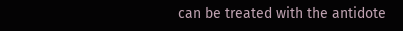can be treated with the antidote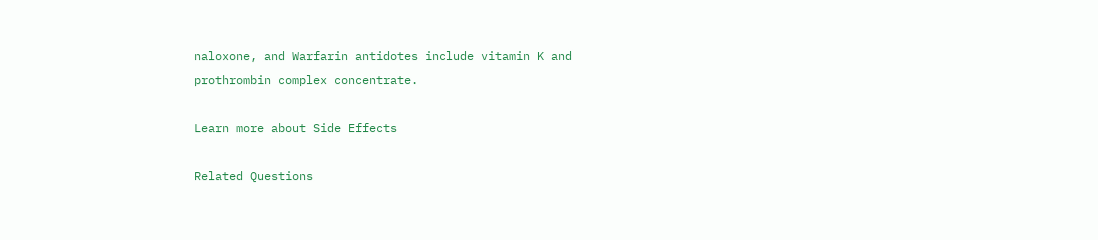naloxone, and Warfarin antidotes include vitamin K and prothrombin complex concentrate.

Learn more about Side Effects

Related Questions